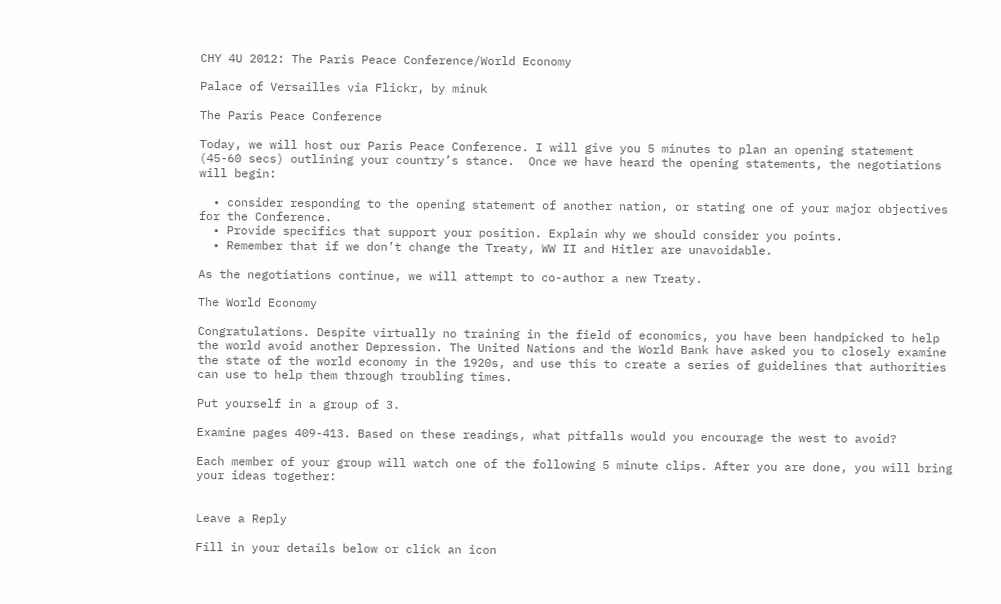CHY 4U 2012: The Paris Peace Conference/World Economy

Palace of Versailles via Flickr, by minuk

The Paris Peace Conference

Today, we will host our Paris Peace Conference. I will give you 5 minutes to plan an opening statement (45-60 secs) outlining your country’s stance.  Once we have heard the opening statements, the negotiations will begin:

  • consider responding to the opening statement of another nation, or stating one of your major objectives for the Conference.
  • Provide specifics that support your position. Explain why we should consider you points.
  • Remember that if we don’t change the Treaty, WW II and Hitler are unavoidable.

As the negotiations continue, we will attempt to co-author a new Treaty.

The World Economy

Congratulations. Despite virtually no training in the field of economics, you have been handpicked to help the world avoid another Depression. The United Nations and the World Bank have asked you to closely examine the state of the world economy in the 1920s, and use this to create a series of guidelines that authorities can use to help them through troubling times.

Put yourself in a group of 3.

Examine pages 409-413. Based on these readings, what pitfalls would you encourage the west to avoid?

Each member of your group will watch one of the following 5 minute clips. After you are done, you will bring your ideas together:


Leave a Reply

Fill in your details below or click an icon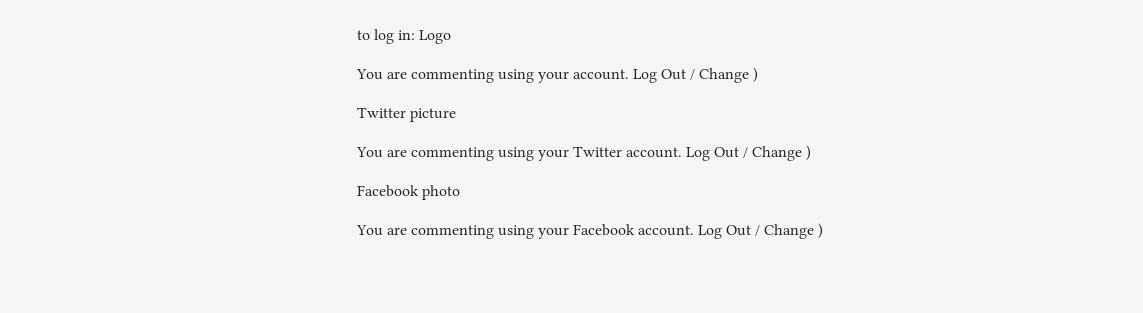to log in: Logo

You are commenting using your account. Log Out / Change )

Twitter picture

You are commenting using your Twitter account. Log Out / Change )

Facebook photo

You are commenting using your Facebook account. Log Out / Change )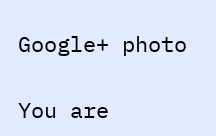Google+ photo

You are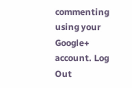commenting using your Google+ account. Log Out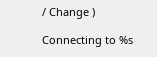/ Change )

Connecting to %s